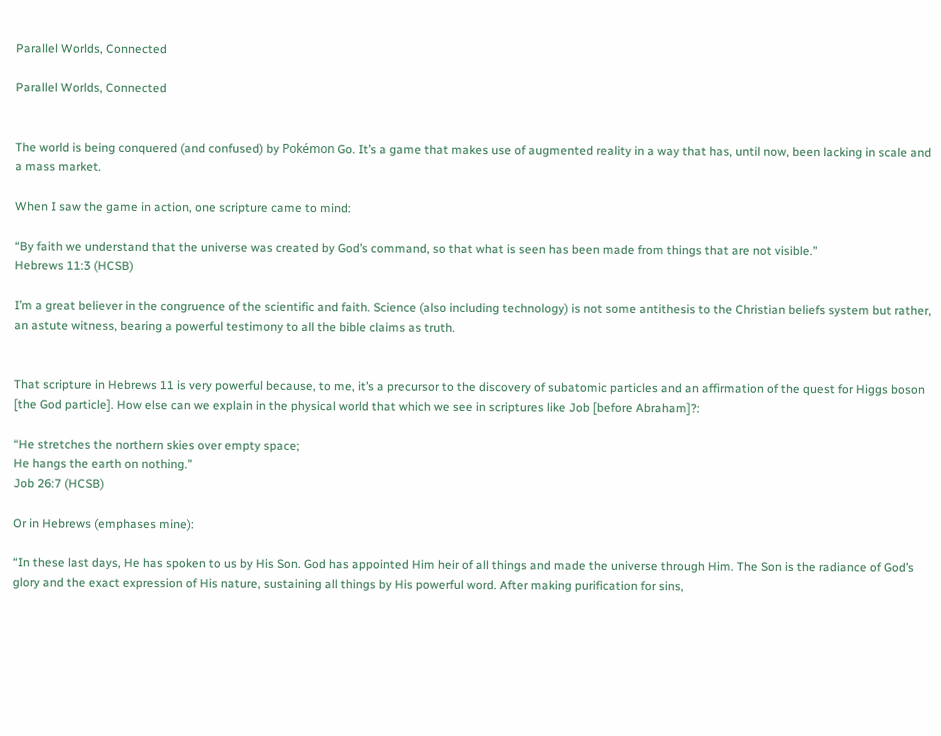Parallel Worlds, Connected

Parallel Worlds, Connected


The world is being conquered (and confused) by Pokémon Go. It’s a game that makes use of augmented reality in a way that has, until now, been lacking in scale and a mass market.

When I saw the game in action, one scripture came to mind:

“By faith we understand that the universe was created by God’s command, so that what is seen has been made from things that are not visible.”
Hebrews 11:3 (HCSB)

I’m a great believer in the congruence of the scientific and faith. Science (also including technology) is not some antithesis to the Christian beliefs system but rather, an astute witness, bearing a powerful testimony to all the bible claims as truth.


That scripture in Hebrews 11 is very powerful because, to me, it’s a precursor to the discovery of subatomic particles and an affirmation of the quest for Higgs boson [the God particle]. How else can we explain in the physical world that which we see in scriptures like Job [before Abraham]?:

“He stretches the northern skies over empty space;
He hangs the earth on nothing.”
Job 26:7 (HCSB)

Or in Hebrews (emphases mine):

“In these last days, He has spoken to us by His Son. God has appointed Him heir of all things and made the universe through Him. The Son is the radiance of God’s glory and the exact expression of His nature, sustaining all things by His powerful word. After making purification for sins,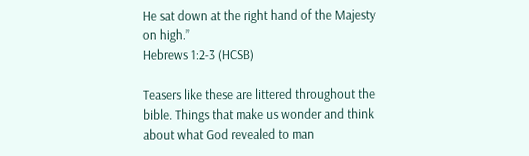He sat down at the right hand of the Majesty on high.”
Hebrews 1:2-3 (HCSB)

Teasers like these are littered throughout the bible. Things that make us wonder and think about what God revealed to man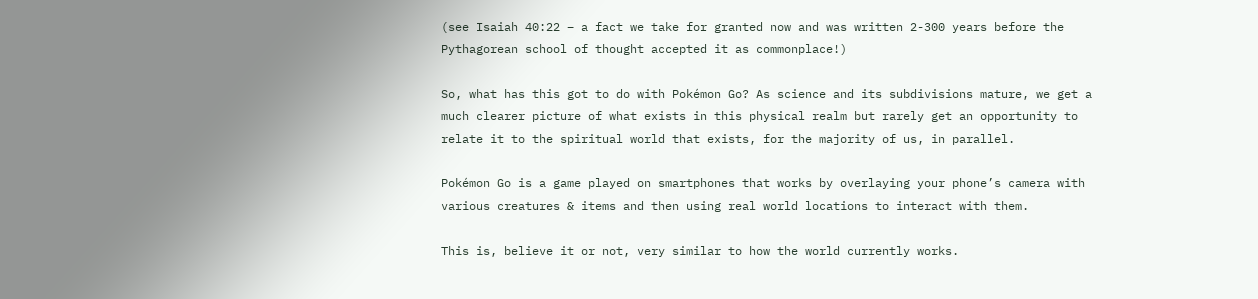(see Isaiah 40:22 – a fact we take for granted now and was written 2-300 years before the Pythagorean school of thought accepted it as commonplace!)

So, what has this got to do with Pokémon Go? As science and its subdivisions mature, we get a much clearer picture of what exists in this physical realm but rarely get an opportunity to relate it to the spiritual world that exists, for the majority of us, in parallel.

Pokémon Go is a game played on smartphones that works by overlaying your phone’s camera with various creatures & items and then using real world locations to interact with them.

This is, believe it or not, very similar to how the world currently works.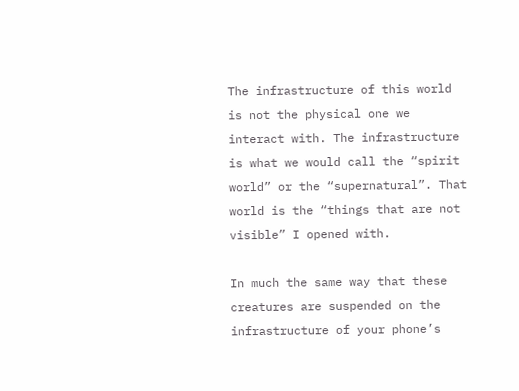The infrastructure of this world is not the physical one we interact with. The infrastructure is what we would call the “spirit world” or the “supernatural”. That world is the “things that are not visible” I opened with.

In much the same way that these creatures are suspended on the infrastructure of your phone’s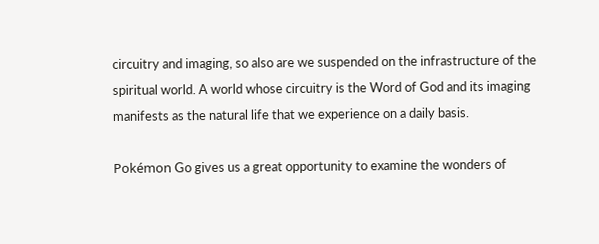circuitry and imaging, so also are we suspended on the infrastructure of the spiritual world. A world whose circuitry is the Word of God and its imaging manifests as the natural life that we experience on a daily basis.

Pokémon Go gives us a great opportunity to examine the wonders of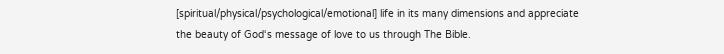[spiritual/physical/psychological/emotional] life in its many dimensions and appreciate the beauty of God‘s message of love to us through The Bible.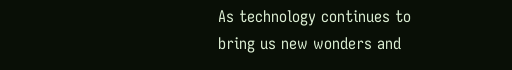As technology continues to bring us new wonders and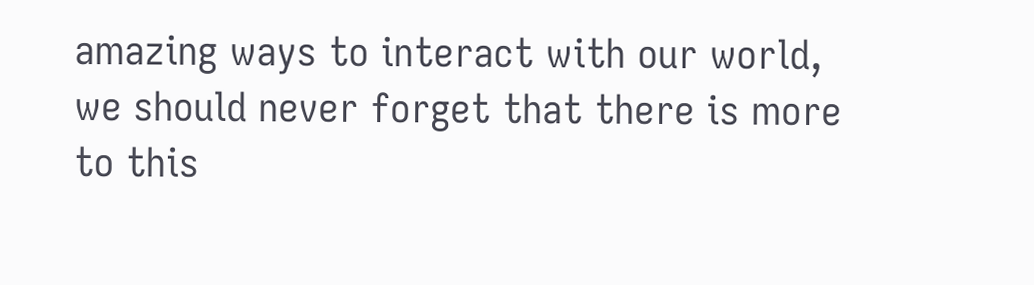amazing ways to interact with our world, we should never forget that there is more to this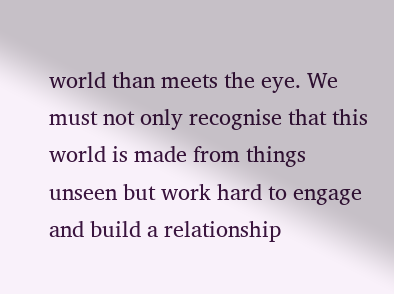world than meets the eye. We must not only recognise that this world is made from things unseen but work hard to engage and build a relationship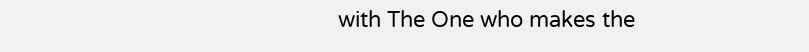with The One who makes the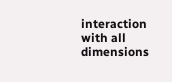interaction with all dimensions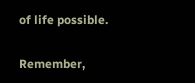of life possible.

Remember,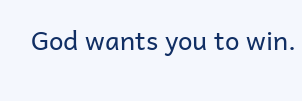God wants you to win.